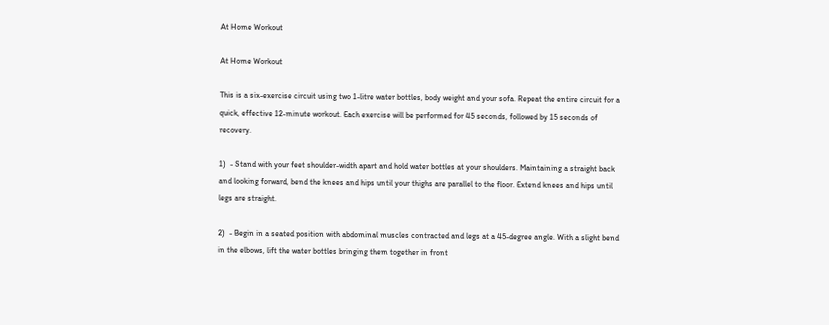At Home Workout

At Home Workout

This is a six-exercise circuit using two 1-litre water bottles, body weight and your sofa. Repeat the entire circuit for a quick, effective 12-minute workout. Each exercise will be performed for 45 seconds, followed by 15 seconds of recovery.

1)  - Stand with your feet shoulder-width apart and hold water bottles at your shoulders. Maintaining a straight back and looking forward, bend the knees and hips until your thighs are parallel to the floor. Extend knees and hips until legs are straight.

2)  - Begin in a seated position with abdominal muscles contracted and legs at a 45-degree angle. With a slight bend in the elbows, lift the water bottles bringing them together in front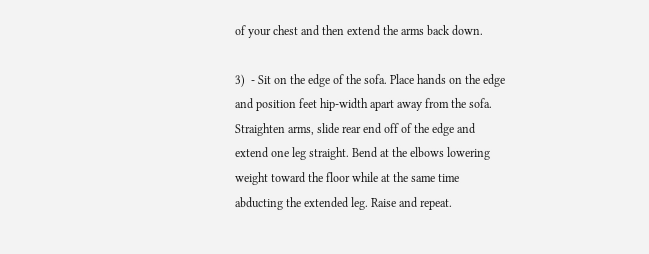of your chest and then extend the arms back down.

3)  - Sit on the edge of the sofa. Place hands on the edge and position feet hip-width apart away from the sofa. Straighten arms, slide rear end off of the edge and extend one leg straight. Bend at the elbows lowering weight toward the floor while at the same time abducting the extended leg. Raise and repeat.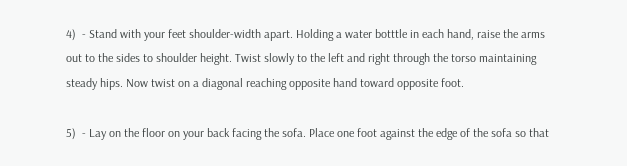4)  - Stand with your feet shoulder-width apart. Holding a water botttle in each hand, raise the arms out to the sides to shoulder height. Twist slowly to the left and right through the torso maintaining steady hips. Now twist on a diagonal reaching opposite hand toward opposite foot.

5)  - Lay on the floor on your back facing the sofa. Place one foot against the edge of the sofa so that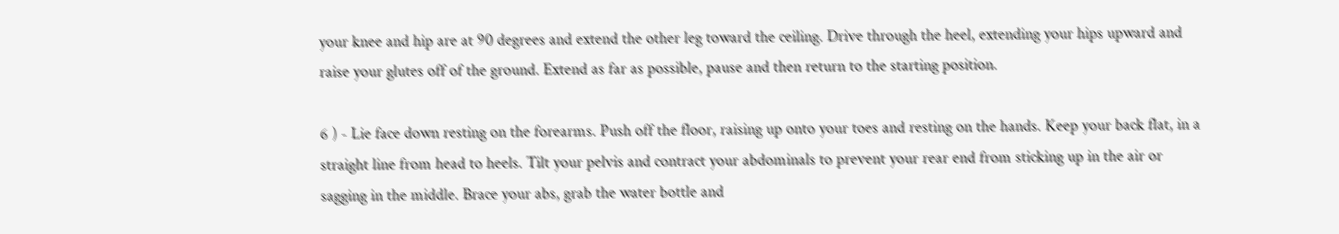your knee and hip are at 90 degrees and extend the other leg toward the ceiling. Drive through the heel, extending your hips upward and raise your glutes off of the ground. Extend as far as possible, pause and then return to the starting position.

6 ) - Lie face down resting on the forearms. Push off the floor, raising up onto your toes and resting on the hands. Keep your back flat, in a straight line from head to heels. Tilt your pelvis and contract your abdominals to prevent your rear end from sticking up in the air or sagging in the middle. Brace your abs, grab the water bottle and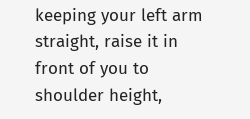keeping your left arm straight, raise it in front of you to shoulder height,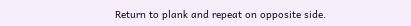Return to plank and repeat on opposite side.